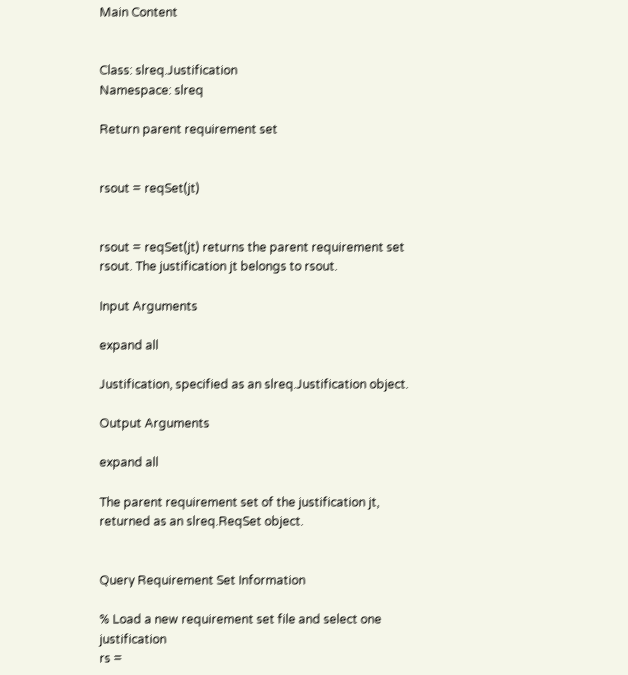Main Content


Class: slreq.Justification
Namespace: slreq

Return parent requirement set


rsout = reqSet(jt)


rsout = reqSet(jt) returns the parent requirement set rsout. The justification jt belongs to rsout.

Input Arguments

expand all

Justification, specified as an slreq.Justification object.

Output Arguments

expand all

The parent requirement set of the justification jt, returned as an slreq.ReqSet object.


Query Requirement Set Information

% Load a new requirement set file and select one justification
rs =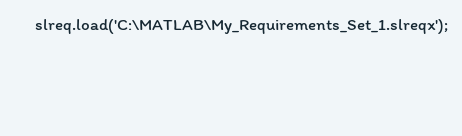slreq.load('C:\MATLAB\My_Requirements_Set_1.slreqx');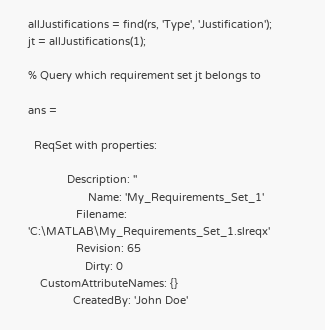allJustifications = find(rs, 'Type', 'Justification');
jt = allJustifications(1);

% Query which requirement set jt belongs to

ans =

  ReqSet with properties:

             Description: ''
                    Name: 'My_Requirements_Set_1'
                Filename: 'C:\MATLAB\My_Requirements_Set_1.slreqx'
                Revision: 65
                   Dirty: 0
    CustomAttributeNames: {}
               CreatedBy: 'John Doe'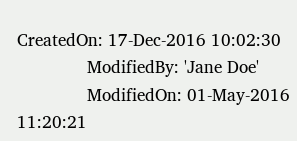CreatedOn: 17-Dec-2016 10:02:30
              ModifiedBy: 'Jane Doe'
              ModifiedOn: 01-May-2016 11:20:21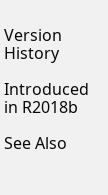Version History

Introduced in R2018b

See Also